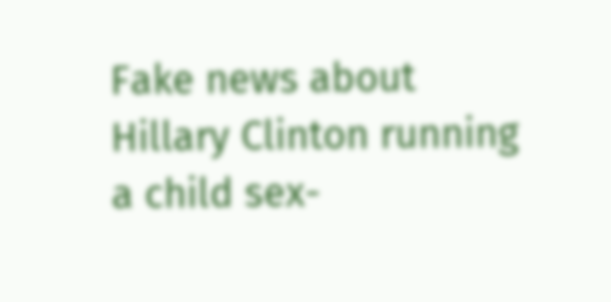Fake news about Hillary Clinton running a child sex-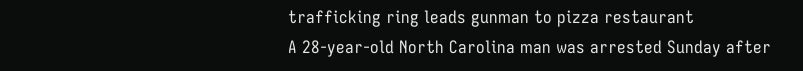trafficking ring leads gunman to pizza restaurant
A 28-year-old North Carolina man was arrested Sunday after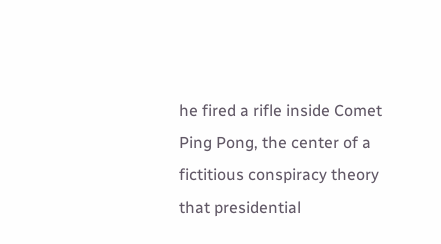he fired a rifle inside Comet Ping Pong, the center of a fictitious conspiracy theory that presidential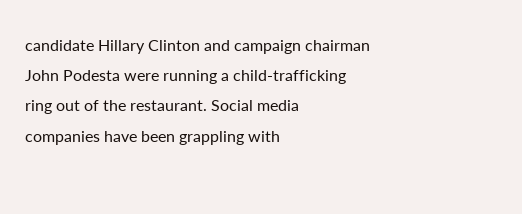candidate Hillary Clinton and campaign chairman John Podesta were running a child-trafficking ring out of the restaurant. Social media companies have been grappling with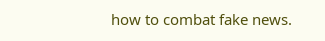how to combat fake news.